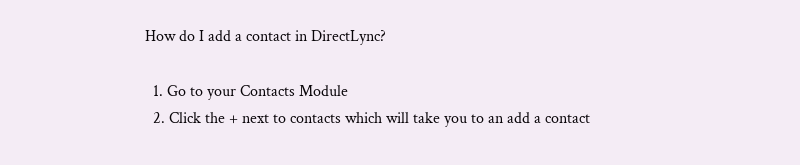How do I add a contact in DirectLync?

  1. Go to your Contacts Module
  2. Click the + next to contacts which will take you to an add a contact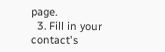page.
  3. Fill in your contact's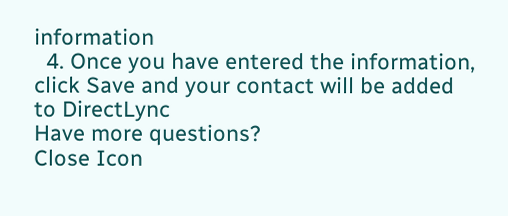information
  4. Once you have entered the information, click Save and your contact will be added to DirectLync
Have more questions?
Close Icon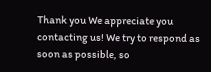Thank you We appreciate you contacting us! We try to respond as soon as possible, so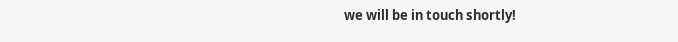we will be in touch shortly!